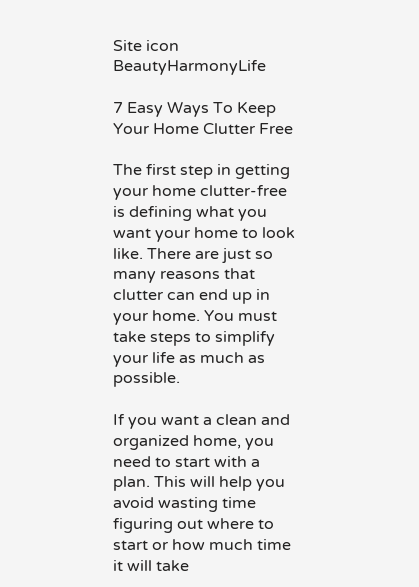Site icon BeautyHarmonyLife

7 Easy Ways To Keep Your Home Clutter Free

The first step in getting your home clutter-free is defining what you want your home to look like. There are just so many reasons that clutter can end up in your home. You must take steps to simplify your life as much as possible.

If you want a clean and organized home, you need to start with a plan. This will help you avoid wasting time figuring out where to start or how much time it will take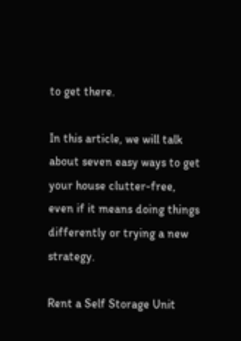to get there.

In this article, we will talk about seven easy ways to get your house clutter-free, even if it means doing things differently or trying a new strategy.

Rent a Self Storage Unit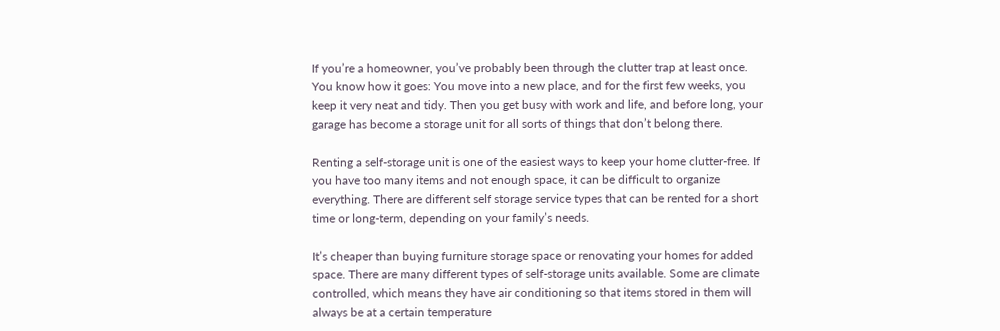If you’re a homeowner, you’ve probably been through the clutter trap at least once. You know how it goes: You move into a new place, and for the first few weeks, you keep it very neat and tidy. Then you get busy with work and life, and before long, your garage has become a storage unit for all sorts of things that don’t belong there.

Renting a self-storage unit is one of the easiest ways to keep your home clutter-free. If you have too many items and not enough space, it can be difficult to organize everything. There are different self storage service types that can be rented for a short time or long-term, depending on your family’s needs.

It’s cheaper than buying furniture storage space or renovating your homes for added space. There are many different types of self-storage units available. Some are climate controlled, which means they have air conditioning so that items stored in them will always be at a certain temperature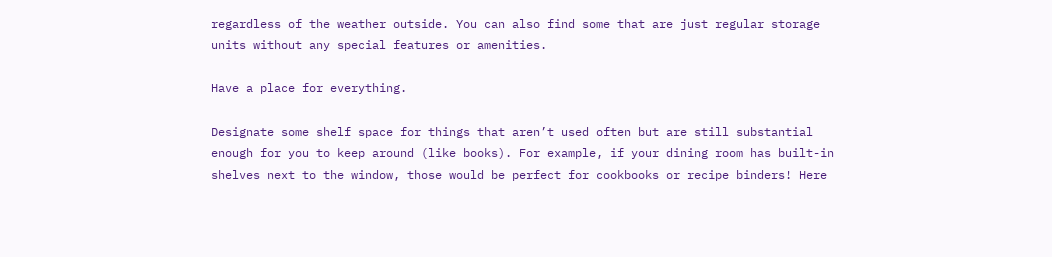regardless of the weather outside. You can also find some that are just regular storage units without any special features or amenities.

Have a place for everything.

Designate some shelf space for things that aren’t used often but are still substantial enough for you to keep around (like books). For example, if your dining room has built-in shelves next to the window, those would be perfect for cookbooks or recipe binders! Here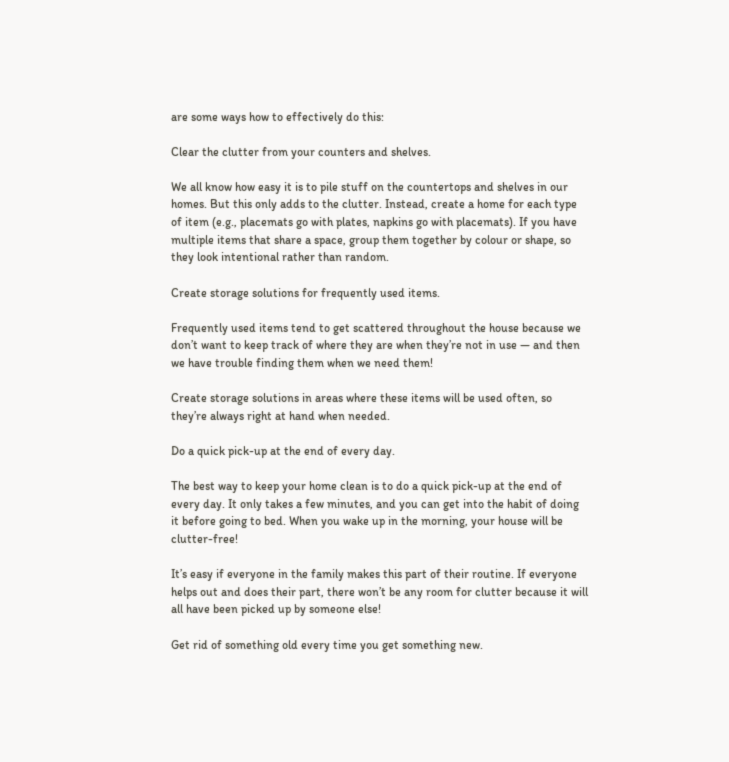are some ways how to effectively do this:

Clear the clutter from your counters and shelves.

We all know how easy it is to pile stuff on the countertops and shelves in our homes. But this only adds to the clutter. Instead, create a home for each type of item (e.g., placemats go with plates, napkins go with placemats). If you have multiple items that share a space, group them together by colour or shape, so they look intentional rather than random.

Create storage solutions for frequently used items.

Frequently used items tend to get scattered throughout the house because we don’t want to keep track of where they are when they’re not in use — and then we have trouble finding them when we need them!

Create storage solutions in areas where these items will be used often, so they’re always right at hand when needed.

Do a quick pick-up at the end of every day.

The best way to keep your home clean is to do a quick pick-up at the end of every day. It only takes a few minutes, and you can get into the habit of doing it before going to bed. When you wake up in the morning, your house will be clutter-free!

It’s easy if everyone in the family makes this part of their routine. If everyone helps out and does their part, there won’t be any room for clutter because it will all have been picked up by someone else!

Get rid of something old every time you get something new.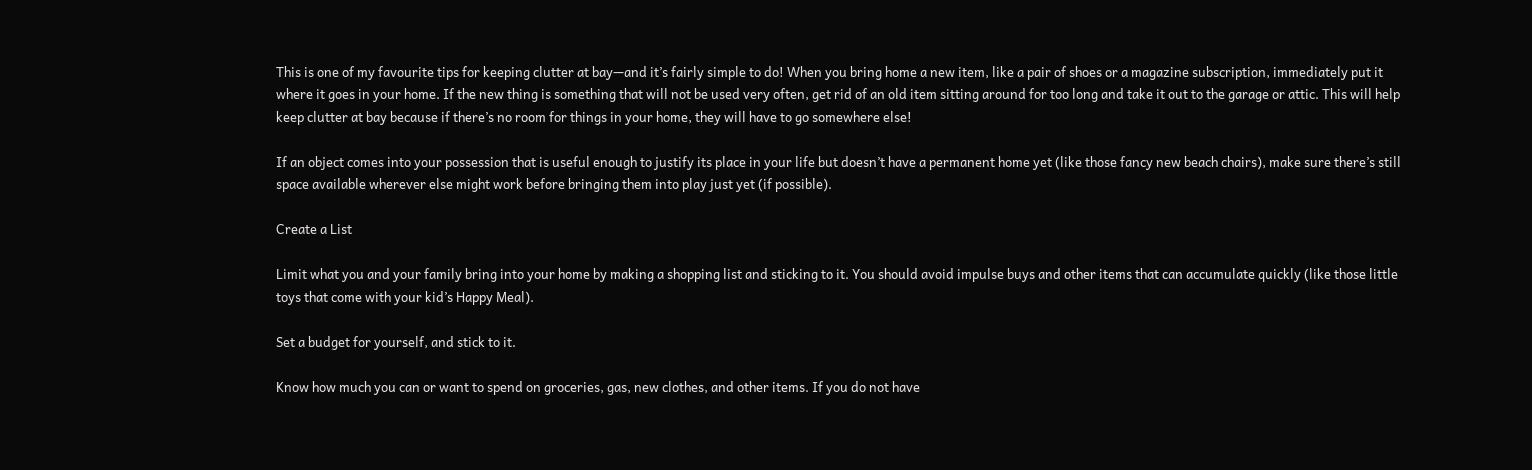This is one of my favourite tips for keeping clutter at bay—and it’s fairly simple to do! When you bring home a new item, like a pair of shoes or a magazine subscription, immediately put it where it goes in your home. If the new thing is something that will not be used very often, get rid of an old item sitting around for too long and take it out to the garage or attic. This will help keep clutter at bay because if there’s no room for things in your home, they will have to go somewhere else!

If an object comes into your possession that is useful enough to justify its place in your life but doesn’t have a permanent home yet (like those fancy new beach chairs), make sure there’s still space available wherever else might work before bringing them into play just yet (if possible).

Create a List

Limit what you and your family bring into your home by making a shopping list and sticking to it. You should avoid impulse buys and other items that can accumulate quickly (like those little toys that come with your kid’s Happy Meal).

Set a budget for yourself, and stick to it.

Know how much you can or want to spend on groceries, gas, new clothes, and other items. If you do not have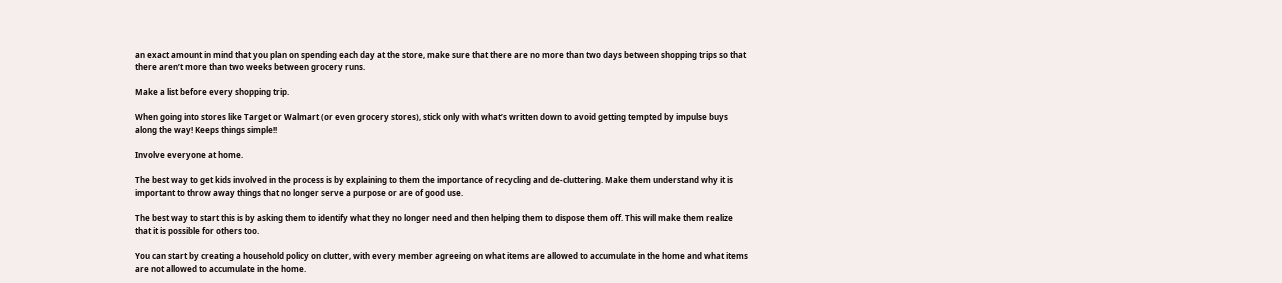an exact amount in mind that you plan on spending each day at the store, make sure that there are no more than two days between shopping trips so that there aren’t more than two weeks between grocery runs.

Make a list before every shopping trip.

When going into stores like Target or Walmart (or even grocery stores), stick only with what’s written down to avoid getting tempted by impulse buys along the way! Keeps things simple!!

Involve everyone at home.

The best way to get kids involved in the process is by explaining to them the importance of recycling and de-cluttering. Make them understand why it is important to throw away things that no longer serve a purpose or are of good use.

The best way to start this is by asking them to identify what they no longer need and then helping them to dispose them off. This will make them realize that it is possible for others too.

You can start by creating a household policy on clutter, with every member agreeing on what items are allowed to accumulate in the home and what items are not allowed to accumulate in the home.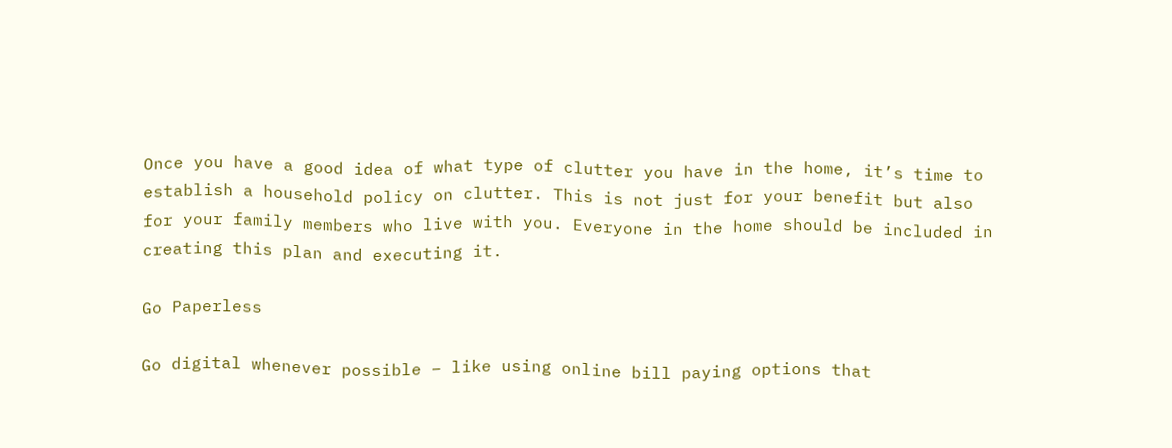Once you have a good idea of what type of clutter you have in the home, it’s time to establish a household policy on clutter. This is not just for your benefit but also for your family members who live with you. Everyone in the home should be included in creating this plan and executing it.

Go Paperless

Go digital whenever possible – like using online bill paying options that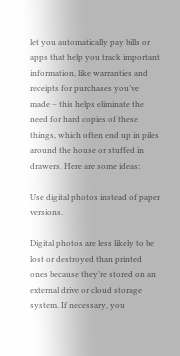let you automatically pay bills or apps that help you track important information, like warranties and receipts for purchases you’ve made – this helps eliminate the need for hard copies of these things, which often end up in piles around the house or stuffed in drawers. Here are some ideas:

Use digital photos instead of paper versions.

Digital photos are less likely to be lost or destroyed than printed ones because they’re stored on an external drive or cloud storage system. If necessary, you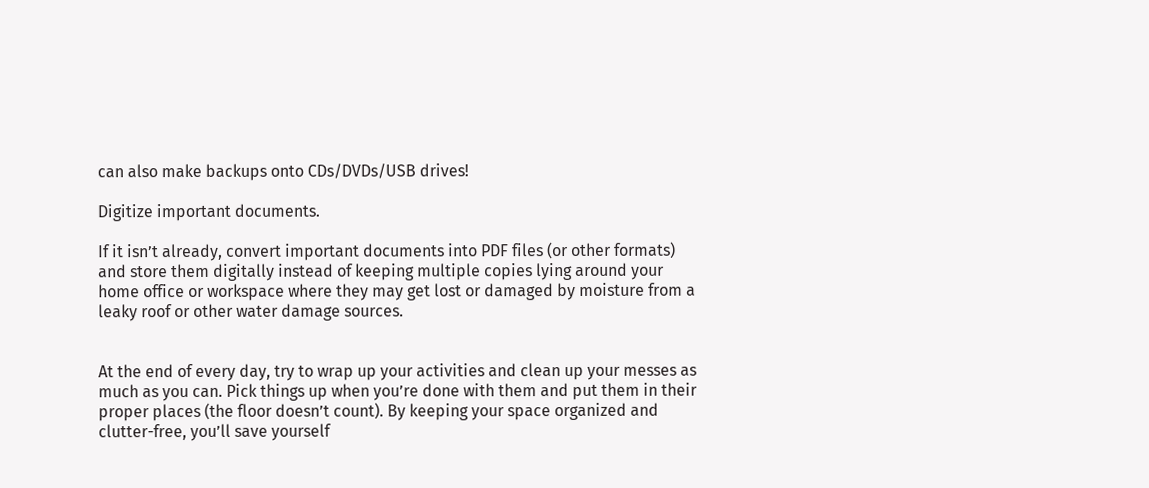can also make backups onto CDs/DVDs/USB drives!

Digitize important documents.

If it isn’t already, convert important documents into PDF files (or other formats) and store them digitally instead of keeping multiple copies lying around your home office or workspace where they may get lost or damaged by moisture from a leaky roof or other water damage sources.


At the end of every day, try to wrap up your activities and clean up your messes as much as you can. Pick things up when you’re done with them and put them in their proper places (the floor doesn’t count). By keeping your space organized and clutter-free, you’ll save yourself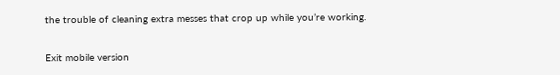the trouble of cleaning extra messes that crop up while you’re working.

Exit mobile version